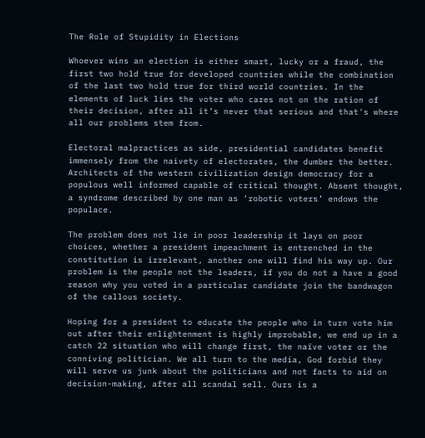The Role of Stupidity in Elections

Whoever wins an election is either smart, lucky or a fraud, the first two hold true for developed countries while the combination of the last two hold true for third world countries. In the elements of luck lies the voter who cares not on the ration of their decision, after all it’s never that serious and that's where all our problems stem from.

Electoral malpractices as side, presidential candidates benefit immensely from the naivety of electorates, the dumber the better. Architects of the western civilization design democracy for a populous well informed capable of critical thought. Absent thought, a syndrome described by one man as ‘robotic voters’ endows the populace.

The problem does not lie in poor leadership it lays on poor choices, whether a president impeachment is entrenched in the constitution is irrelevant, another one will find his way up. Our problem is the people not the leaders, if you do not a have a good reason why you voted in a particular candidate join the bandwagon of the callous society.

Hoping for a president to educate the people who in turn vote him out after their enlightenment is highly improbable, we end up in a catch 22 situation who will change first, the naïve voter or the conniving politician. We all turn to the media, God forbid they will serve us junk about the politicians and not facts to aid on decision-making, after all scandal sell. Ours is a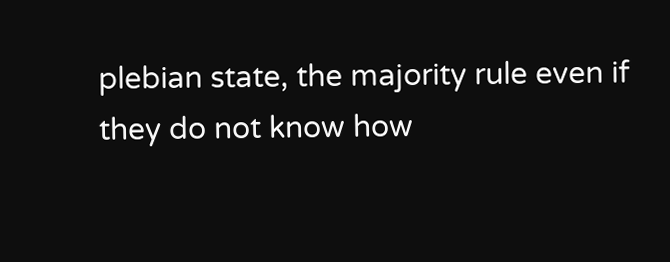plebian state, the majority rule even if they do not know how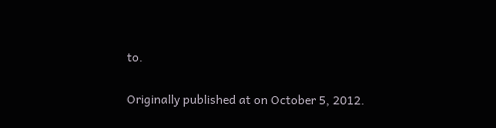to.

Originally published at on October 5, 2012.